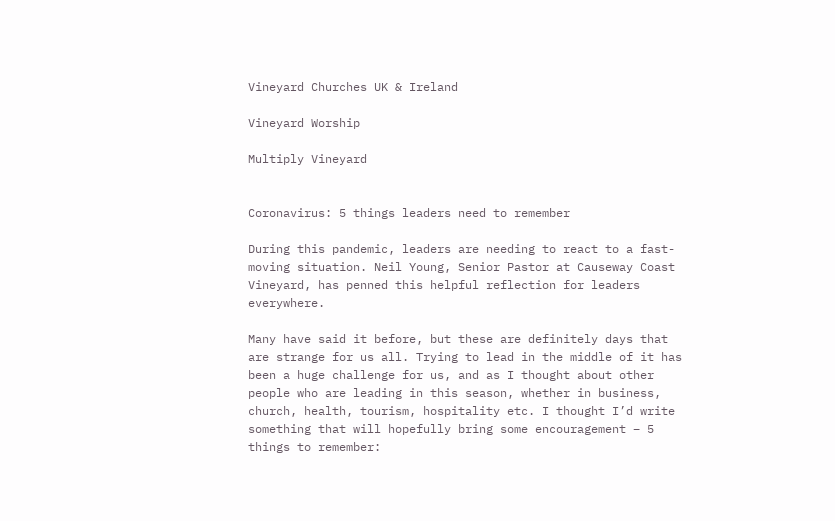Vineyard Churches UK & Ireland

Vineyard Worship

Multiply Vineyard


Coronavirus: 5 things leaders need to remember

During this pandemic, leaders are needing to react to a fast-moving situation. Neil Young, Senior Pastor at Causeway Coast Vineyard, has penned this helpful reflection for leaders everywhere.

Many have said it before, but these are definitely days that are strange for us all. Trying to lead in the middle of it has been a huge challenge for us, and as I thought about other people who are leading in this season, whether in business, church, health, tourism, hospitality etc. I thought I’d write something that will hopefully bring some encouragement – 5 things to remember: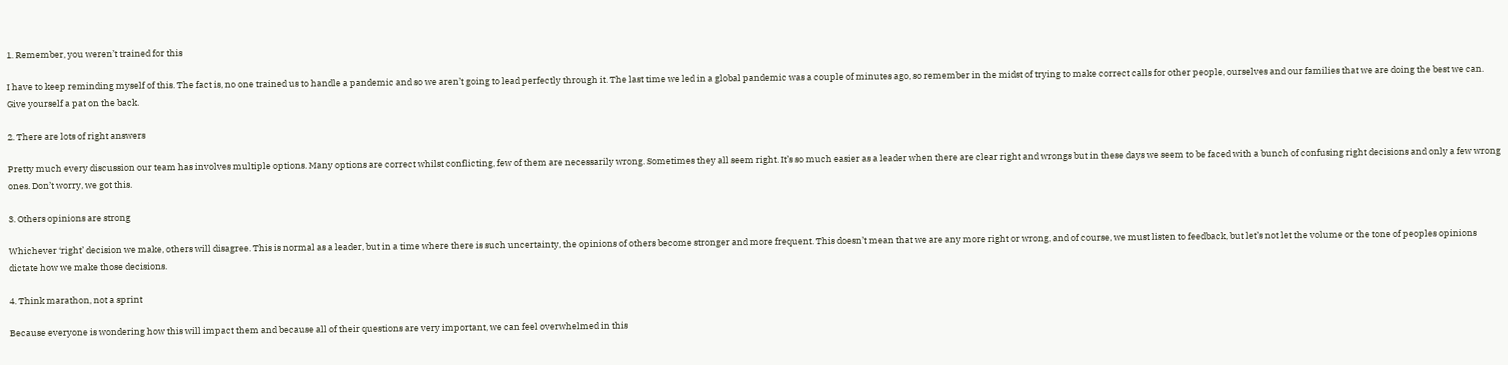1. Remember, you weren’t trained for this

I have to keep reminding myself of this. The fact is, no one trained us to handle a pandemic and so we aren’t going to lead perfectly through it. The last time we led in a global pandemic was a couple of minutes ago, so remember in the midst of trying to make correct calls for other people, ourselves and our families that we are doing the best we can. Give yourself a pat on the back.

2. There are lots of right answers

Pretty much every discussion our team has involves multiple options. Many options are correct whilst conflicting, few of them are necessarily wrong. Sometimes they all seem right. It’s so much easier as a leader when there are clear right and wrongs but in these days we seem to be faced with a bunch of confusing right decisions and only a few wrong ones. Don’t worry, we got this.

3. Others opinions are strong

Whichever ‘right’ decision we make, others will disagree. This is normal as a leader, but in a time where there is such uncertainty, the opinions of others become stronger and more frequent. This doesn’t mean that we are any more right or wrong, and of course, we must listen to feedback, but let’s not let the volume or the tone of peoples opinions dictate how we make those decisions.

4. Think marathon, not a sprint

Because everyone is wondering how this will impact them and because all of their questions are very important, we can feel overwhelmed in this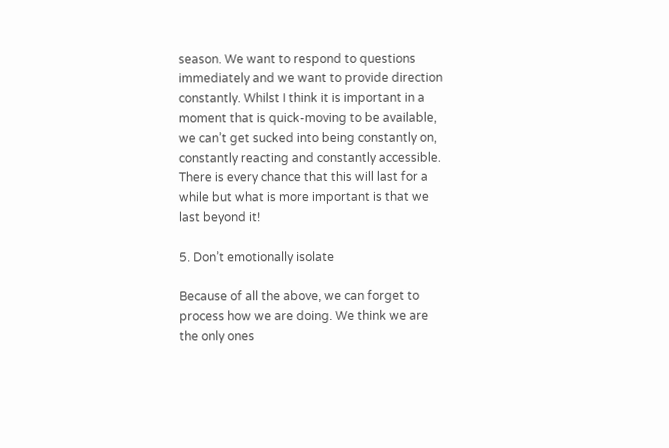season. We want to respond to questions immediately and we want to provide direction constantly. Whilst I think it is important in a moment that is quick-moving to be available, we can’t get sucked into being constantly on, constantly reacting and constantly accessible. There is every chance that this will last for a while but what is more important is that we last beyond it!

5. Don’t emotionally isolate

Because of all the above, we can forget to process how we are doing. We think we are the only ones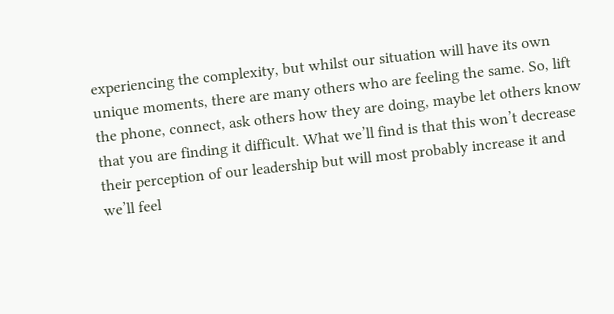experiencing the complexity, but whilst our situation will have its own unique moments, there are many others who are feeling the same. So, lift the phone, connect, ask others how they are doing, maybe let others know that you are finding it difficult. What we’ll find is that this won’t decrease their perception of our leadership but will most probably increase it and we’ll feel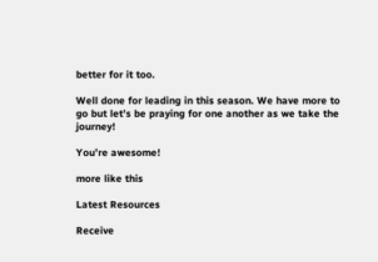better for it too.

Well done for leading in this season. We have more to go but let’s be praying for one another as we take the journey!

You’re awesome!

more like this

Latest Resources

Receive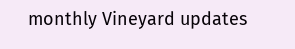monthly Vineyard updates